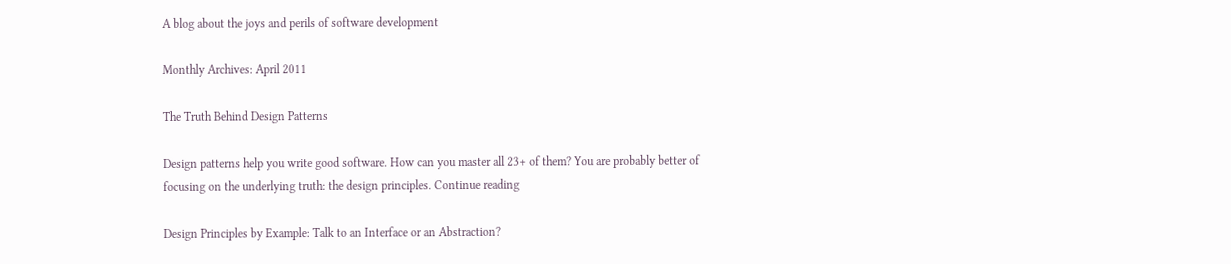A blog about the joys and perils of software development

Monthly Archives: April 2011

The Truth Behind Design Patterns

Design patterns help you write good software. How can you master all 23+ of them? You are probably better of focusing on the underlying truth: the design principles. Continue reading

Design Principles by Example: Talk to an Interface or an Abstraction?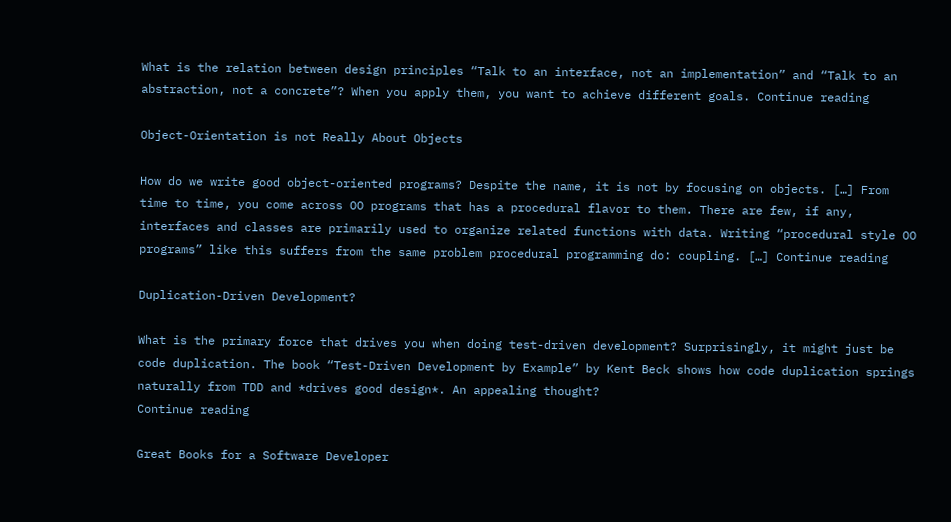What is the relation between design principles “Talk to an interface, not an implementation” and “Talk to an abstraction, not a concrete”? When you apply them, you want to achieve different goals. Continue reading

Object-Orientation is not Really About Objects

How do we write good object-oriented programs? Despite the name, it is not by focusing on objects. […] From time to time, you come across OO programs that has a procedural flavor to them. There are few, if any, interfaces and classes are primarily used to organize related functions with data. Writing “procedural style OO programs” like this suffers from the same problem procedural programming do: coupling. […] Continue reading

Duplication-Driven Development?

What is the primary force that drives you when doing test-driven development? Surprisingly, it might just be code duplication. The book “Test-Driven Development by Example” by Kent Beck shows how code duplication springs naturally from TDD and *drives good design*. An appealing thought?
Continue reading

Great Books for a Software Developer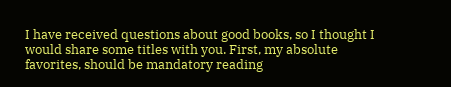I have received questions about good books, so I thought I would share some titles with you. First, my absolute favorites, should be mandatory reading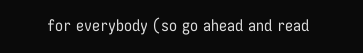for everybody (so go ahead and read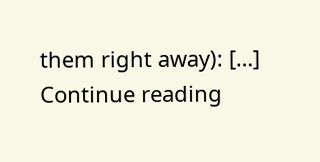them right away): […] Continue reading